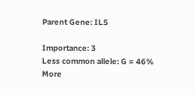Parent Gene: IL5

Importance: 3
Less common allele: G = 46%
More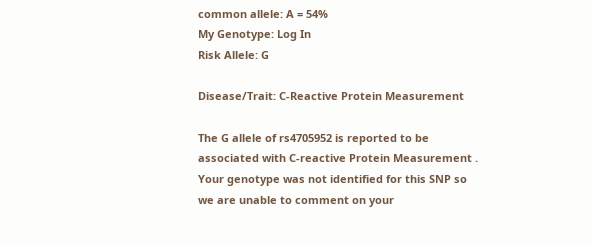common allele: A = 54%
My Genotype: Log In
Risk Allele: G

Disease/Trait: C-Reactive Protein Measurement

The G allele of rs4705952 is reported to be associated with C-reactive Protein Measurement . Your genotype was not identified for this SNP so we are unable to comment on your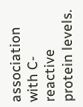association with C-reactive protein levels.